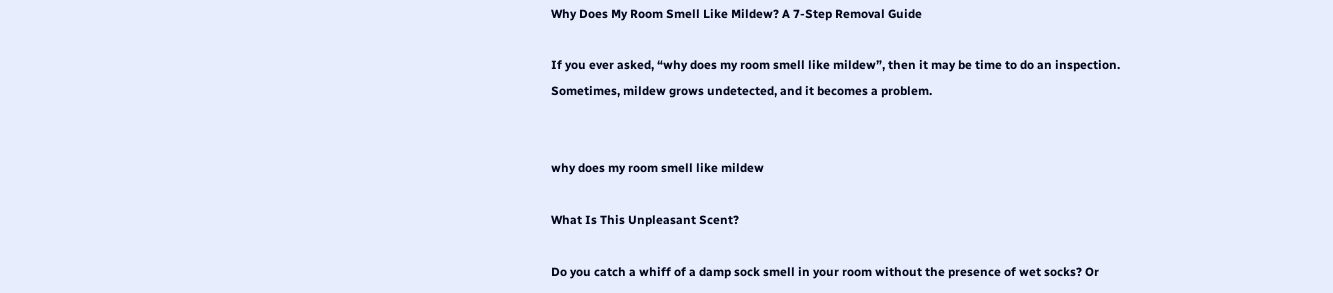Why Does My Room Smell Like Mildew? A 7-Step Removal Guide

If you ever asked, “why does my room smell like mildew”, then it may be time to do an inspection. Sometimes, mildew grows undetected, and it becomes a problem.


why does my room smell like mildew

What Is This Unpleasant Scent?

Do you catch a whiff of a damp sock smell in your room without the presence of wet socks? Or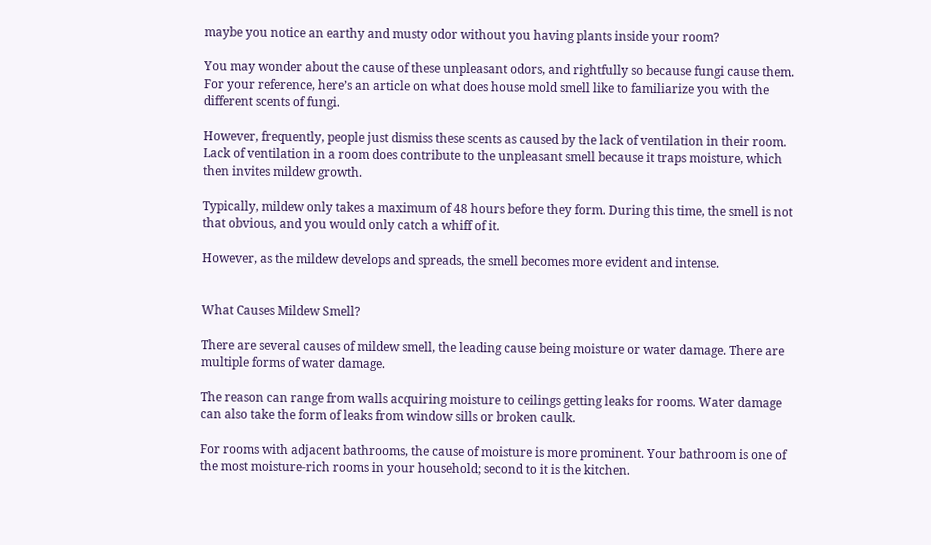maybe you notice an earthy and musty odor without you having plants inside your room?

You may wonder about the cause of these unpleasant odors, and rightfully so because fungi cause them. For your reference, here’s an article on what does house mold smell like to familiarize you with the different scents of fungi.

However, frequently, people just dismiss these scents as caused by the lack of ventilation in their room. Lack of ventilation in a room does contribute to the unpleasant smell because it traps moisture, which then invites mildew growth.

Typically, mildew only takes a maximum of 48 hours before they form. During this time, the smell is not that obvious, and you would only catch a whiff of it.

However, as the mildew develops and spreads, the smell becomes more evident and intense.


What Causes Mildew Smell?

There are several causes of mildew smell, the leading cause being moisture or water damage. There are multiple forms of water damage.

The reason can range from walls acquiring moisture to ceilings getting leaks for rooms. Water damage can also take the form of leaks from window sills or broken caulk.

For rooms with adjacent bathrooms, the cause of moisture is more prominent. Your bathroom is one of the most moisture-rich rooms in your household; second to it is the kitchen.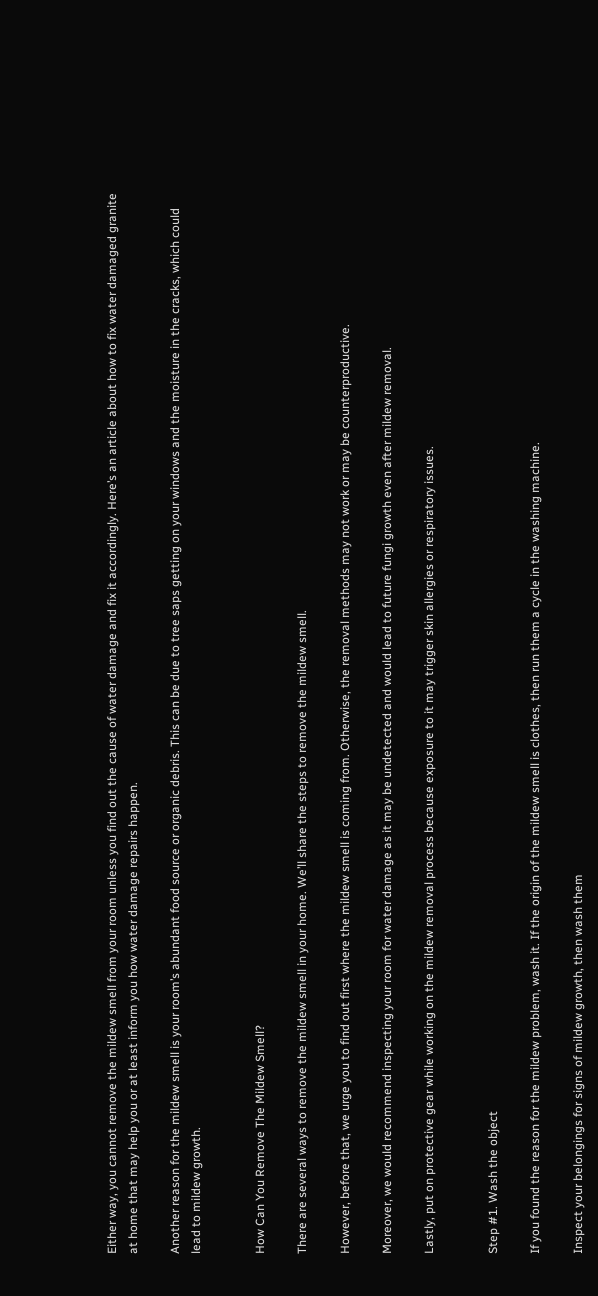Either way, you cannot remove the mildew smell from your room unless you find out the cause of water damage and fix it accordingly. Here’s an article about how to fix water damaged granite at home that may help you or at least inform you how water damage repairs happen.

Another reason for the mildew smell is your room’s abundant food source or organic debris. This can be due to tree saps getting on your windows and the moisture in the cracks, which could lead to mildew growth.


How Can You Remove The Mildew Smell?

There are several ways to remove the mildew smell in your home. We’ll share the steps to remove the mildew smell.

However, before that, we urge you to find out first where the mildew smell is coming from. Otherwise, the removal methods may not work or may be counterproductive.

Moreover, we would recommend inspecting your room for water damage as it may be undetected and would lead to future fungi growth even after mildew removal.

Lastly, put on protective gear while working on the mildew removal process because exposure to it may trigger skin allergies or respiratory issues.


Step #1. Wash the object

If you found the reason for the mildew problem, wash it. If the origin of the mildew smell is clothes, then run them a cycle in the washing machine.

Inspect your belongings for signs of mildew growth, then wash them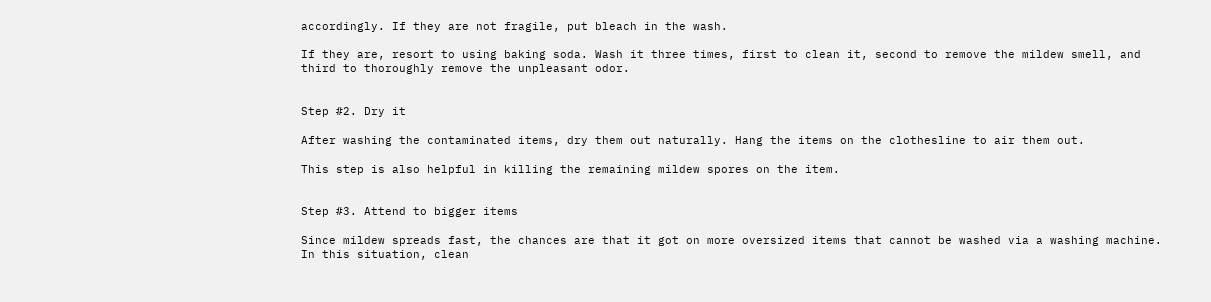accordingly. If they are not fragile, put bleach in the wash.

If they are, resort to using baking soda. Wash it three times, first to clean it, second to remove the mildew smell, and third to thoroughly remove the unpleasant odor.


Step #2. Dry it

After washing the contaminated items, dry them out naturally. Hang the items on the clothesline to air them out.

This step is also helpful in killing the remaining mildew spores on the item.


Step #3. Attend to bigger items

Since mildew spreads fast, the chances are that it got on more oversized items that cannot be washed via a washing machine. In this situation, clean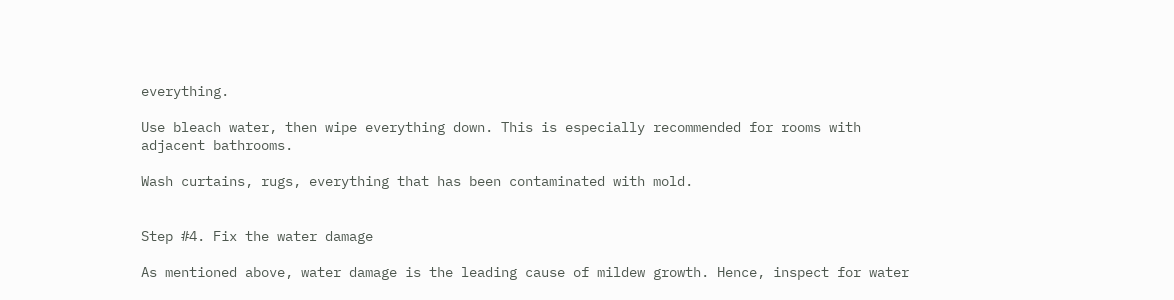everything.

Use bleach water, then wipe everything down. This is especially recommended for rooms with adjacent bathrooms.

Wash curtains, rugs, everything that has been contaminated with mold.


Step #4. Fix the water damage

As mentioned above, water damage is the leading cause of mildew growth. Hence, inspect for water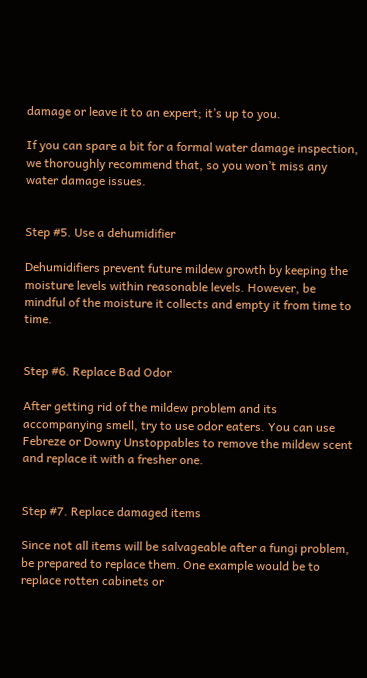damage or leave it to an expert; it’s up to you.

If you can spare a bit for a formal water damage inspection, we thoroughly recommend that, so you won’t miss any water damage issues.


Step #5. Use a dehumidifier

Dehumidifiers prevent future mildew growth by keeping the moisture levels within reasonable levels. However, be mindful of the moisture it collects and empty it from time to time.


Step #6. Replace Bad Odor

After getting rid of the mildew problem and its accompanying smell, try to use odor eaters. You can use Febreze or Downy Unstoppables to remove the mildew scent and replace it with a fresher one.


Step #7. Replace damaged items

Since not all items will be salvageable after a fungi problem, be prepared to replace them. One example would be to replace rotten cabinets or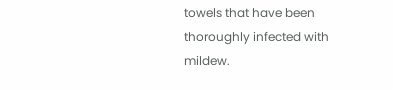towels that have been thoroughly infected with mildew.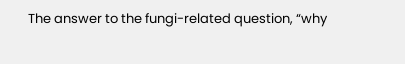The answer to the fungi-related question, “why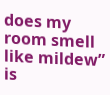does my room smell like mildew” is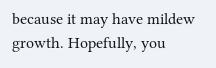because it may have mildew growth. Hopefully, you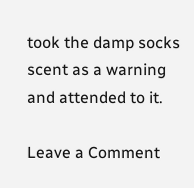took the damp socks scent as a warning and attended to it.

Leave a Comment